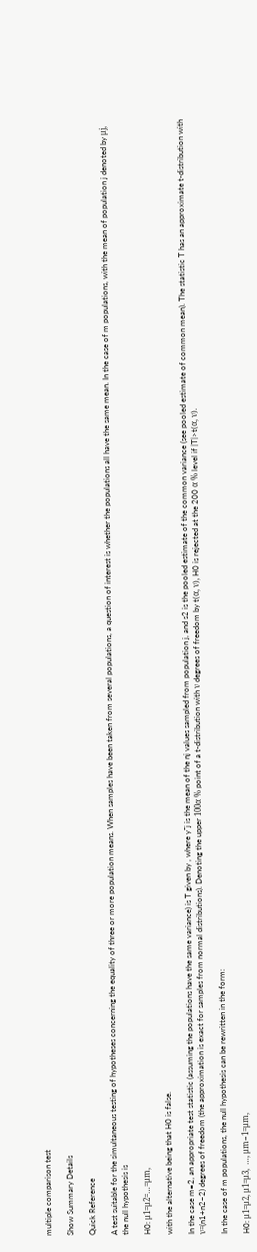multiple comparison test

Show Summary Details

Quick Reference

A test suitable for the simultaneous testing of hypotheses concerning the equality of three or more population means. When samples have been taken from several populations, a question of interest is whether the populations all have the same mean. In the case of m populations, with the mean of population j denoted by μj, the null hypothesis is

H0: μ1=μ2=…=μm,

with the alternative being that H0 is false.

In the case m=2, an appropriate test statistic (assuming the populations have the same variance) is T given by , where y¯j is the mean of the nj values sampled from population j, and s2 is the pooled estimate of the common variance (see pooled estimate of common mean). The statistic T has an approximate t-distribution with ν=(n1+n2−2) degrees of freedom (the approximation is exact for samples from normal distributions). Denoting the upper 100α % point of a t-distribution with ν degrees of freedom by t(α, ν), H0 is rejected at the 200 α % level if |T|>t(α, ν).

In the case of m populations, the null hypothesis can be rewritten in the form:

H0: μ1=μ2, μ1=μ3,  …, μm−1=μm,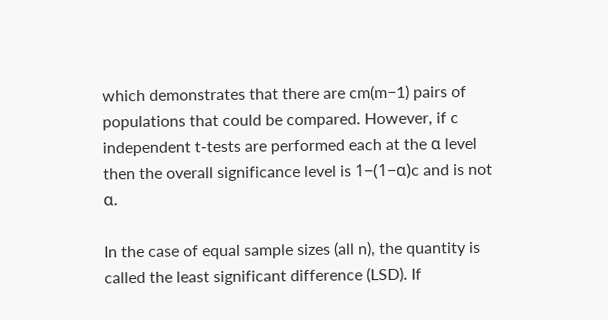which demonstrates that there are cm(m−1) pairs of populations that could be compared. However, if c independent t-tests are performed each at the α level then the overall significance level is 1−(1−α)c and is not α.

In the case of equal sample sizes (all n), the quantity is called the least significant difference (LSD). If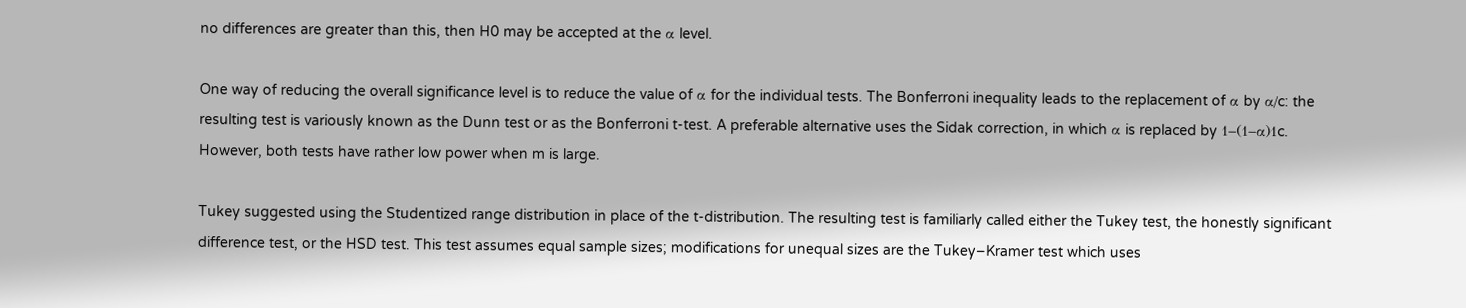no differences are greater than this, then H0 may be accepted at the α level.

One way of reducing the overall significance level is to reduce the value of α for the individual tests. The Bonferroni inequality leads to the replacement of α by α/c: the resulting test is variously known as the Dunn test or as the Bonferroni t-test. A preferable alternative uses the Sidak correction, in which α is replaced by 1−(1−α)1c. However, both tests have rather low power when m is large.

Tukey suggested using the Studentized range distribution in place of the t-distribution. The resulting test is familiarly called either the Tukey test, the honestly significant difference test, or the HSD test. This test assumes equal sample sizes; modifications for unequal sizes are the Tukey–Kramer test which uses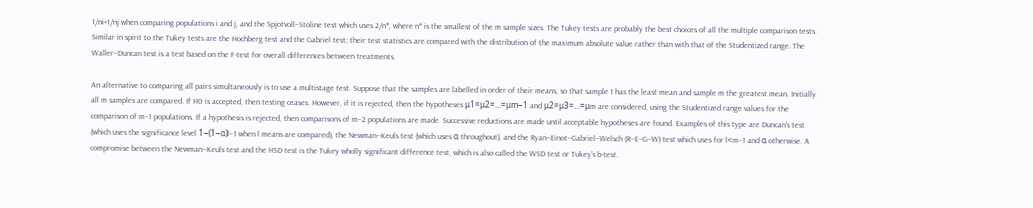1/ni+1/nj when comparing populations i and j, and the Spjotvoll–Stoline test which uses 2/n*, where n* is the smallest of the m sample sizes. The Tukey tests are probably the best choices of all the multiple comparison tests. Similar in spirit to the Tukey tests are the Hochberg test and the Gabriel test; their test statistics are compared with the distribution of the maximum absolute value rather than with that of the Studentized range. The Waller–Duncan test is a test based on the F-test for overall differences between treatments.

An alternative to comparing all pairs simultaneously is to use a multistage test. Suppose that the samples are labelled in order of their means, so that sample 1 has the least mean and sample m the greatest mean. Initially all m samples are compared. If H0 is accepted, then testing ceases. However, if it is rejected, then the hypotheses μ1=μ2=…=μm−1 and μ2=μ3=…=μm are considered, using the Studentized range values for the comparison of m−1 populations. If a hypothesis is rejected, then comparisons of m−2 populations are made. Successive reductions are made until acceptable hypotheses are found. Examples of this type are Duncan's test (which uses the significance level 1−(1−α)l−1 when l means are compared), the Newman–Keuls test (which uses α throughout), and the Ryan–Einot–Gabriel–Welsch (R–E–G–W) test which uses for l<m−1 and α otherwise. A compromise between the Newman–Keuls test and the HSD test is the Tukey wholly significant difference test, which is also called the WSD test or Tukey's b-test.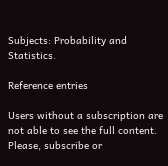Subjects: Probability and Statistics.

Reference entries

Users without a subscription are not able to see the full content. Please, subscribe or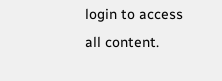login to access all content.